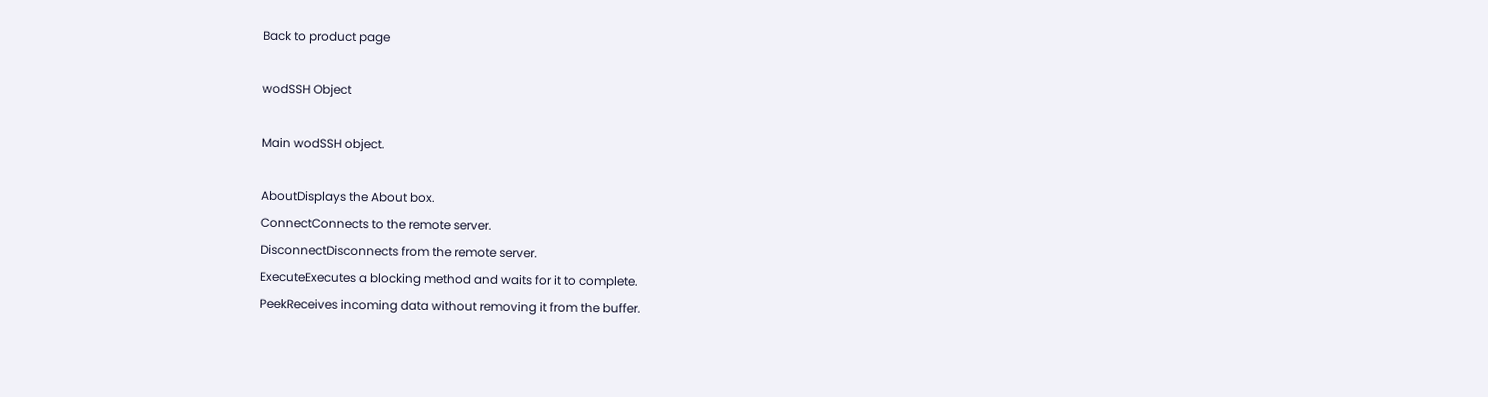Back to product page

wodSSH Object

Main wodSSH object.

AboutDisplays the About box.
ConnectConnects to the remote server.
DisconnectDisconnects from the remote server.
ExecuteExecutes a blocking method and waits for it to complete.
PeekReceives incoming data without removing it from the buffer.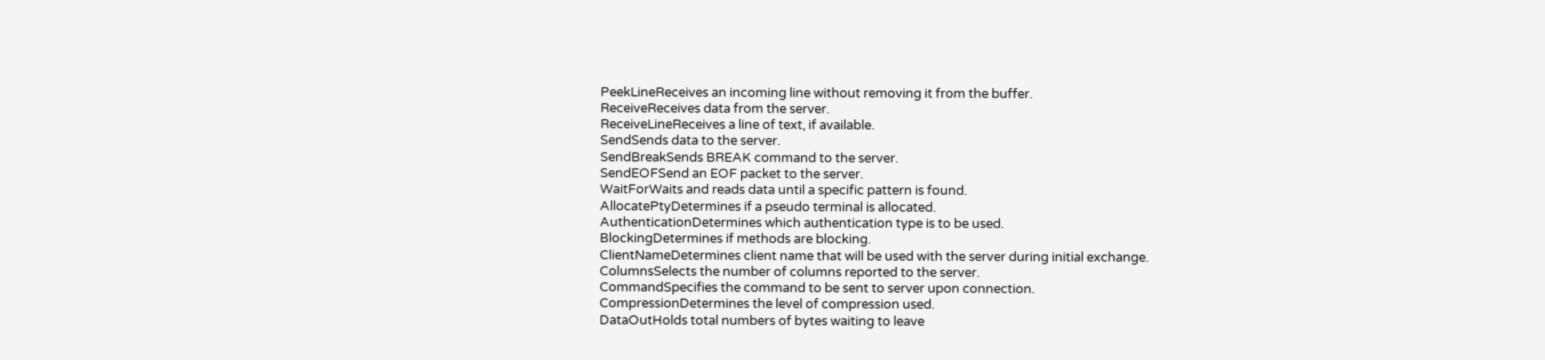PeekLineReceives an incoming line without removing it from the buffer.
ReceiveReceives data from the server.
ReceiveLineReceives a line of text, if available.
SendSends data to the server.
SendBreakSends BREAK command to the server.
SendEOFSend an EOF packet to the server.
WaitForWaits and reads data until a specific pattern is found.
AllocatePtyDetermines if a pseudo terminal is allocated.
AuthenticationDetermines which authentication type is to be used.
BlockingDetermines if methods are blocking.
ClientNameDetermines client name that will be used with the server during initial exchange.
ColumnsSelects the number of columns reported to the server.
CommandSpecifies the command to be sent to server upon connection.
CompressionDetermines the level of compression used.
DataOutHolds total numbers of bytes waiting to leave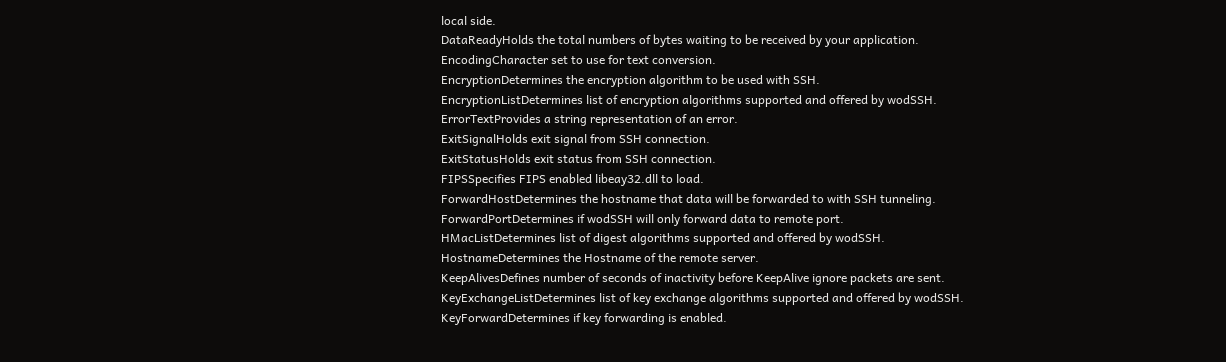local side.
DataReadyHolds the total numbers of bytes waiting to be received by your application.
EncodingCharacter set to use for text conversion.
EncryptionDetermines the encryption algorithm to be used with SSH.
EncryptionListDetermines list of encryption algorithms supported and offered by wodSSH.
ErrorTextProvides a string representation of an error.
ExitSignalHolds exit signal from SSH connection.
ExitStatusHolds exit status from SSH connection.
FIPSSpecifies FIPS enabled libeay32.dll to load.
ForwardHostDetermines the hostname that data will be forwarded to with SSH tunneling.
ForwardPortDetermines if wodSSH will only forward data to remote port.
HMacListDetermines list of digest algorithms supported and offered by wodSSH.
HostnameDetermines the Hostname of the remote server.
KeepAlivesDefines number of seconds of inactivity before KeepAlive ignore packets are sent.
KeyExchangeListDetermines list of key exchange algorithms supported and offered by wodSSH.
KeyForwardDetermines if key forwarding is enabled.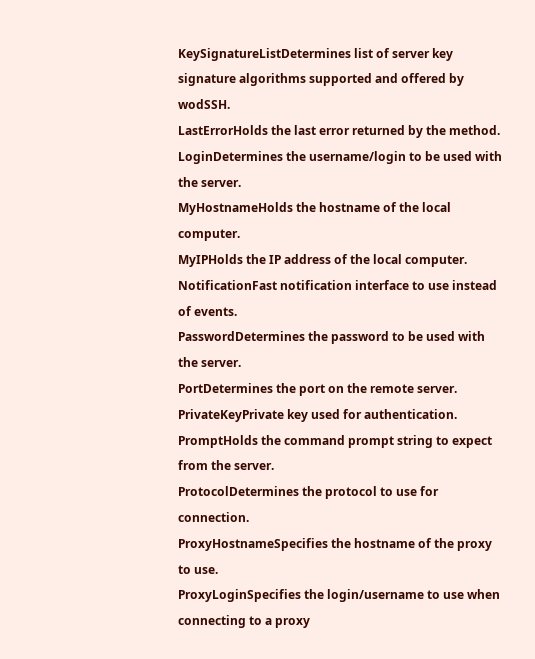KeySignatureListDetermines list of server key signature algorithms supported and offered by wodSSH.
LastErrorHolds the last error returned by the method.
LoginDetermines the username/login to be used with the server.
MyHostnameHolds the hostname of the local computer.
MyIPHolds the IP address of the local computer.
NotificationFast notification interface to use instead of events.
PasswordDetermines the password to be used with the server.
PortDetermines the port on the remote server.
PrivateKeyPrivate key used for authentication.
PromptHolds the command prompt string to expect from the server.
ProtocolDetermines the protocol to use for connection.
ProxyHostnameSpecifies the hostname of the proxy to use.
ProxyLoginSpecifies the login/username to use when connecting to a proxy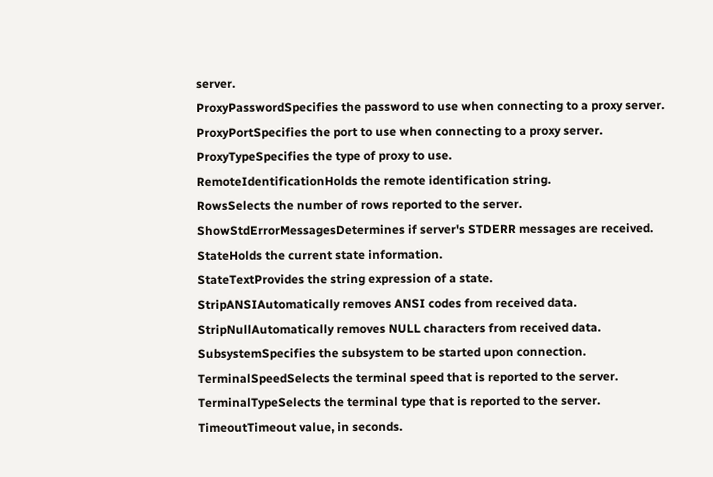server.
ProxyPasswordSpecifies the password to use when connecting to a proxy server.
ProxyPortSpecifies the port to use when connecting to a proxy server.
ProxyTypeSpecifies the type of proxy to use.
RemoteIdentificationHolds the remote identification string.
RowsSelects the number of rows reported to the server.
ShowStdErrorMessagesDetermines if server's STDERR messages are received.
StateHolds the current state information.
StateTextProvides the string expression of a state.
StripANSIAutomatically removes ANSI codes from received data.
StripNullAutomatically removes NULL characters from received data.
SubsystemSpecifies the subsystem to be started upon connection.
TerminalSpeedSelects the terminal speed that is reported to the server.
TerminalTypeSelects the terminal type that is reported to the server.
TimeoutTimeout value, in seconds.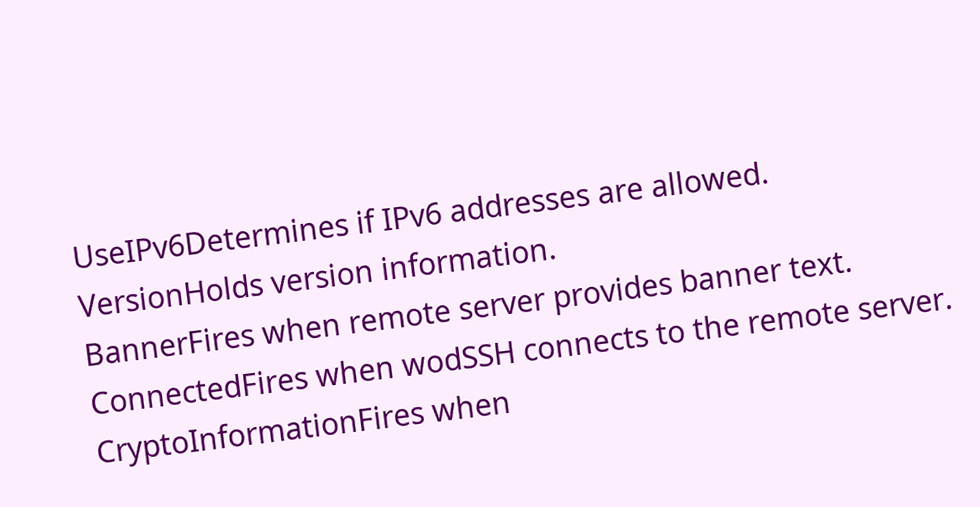UseIPv6Determines if IPv6 addresses are allowed.
VersionHolds version information.
BannerFires when remote server provides banner text.
ConnectedFires when wodSSH connects to the remote server.
CryptoInformationFires when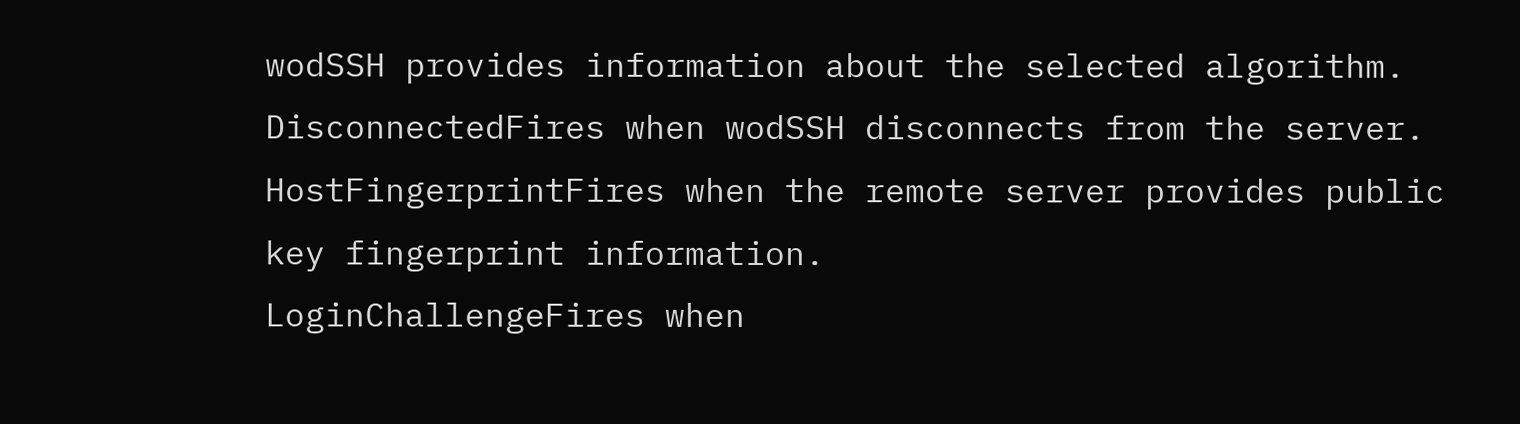wodSSH provides information about the selected algorithm.
DisconnectedFires when wodSSH disconnects from the server.
HostFingerprintFires when the remote server provides public key fingerprint information.
LoginChallengeFires when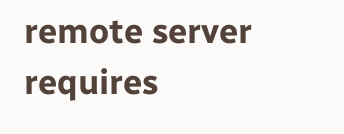remote server requires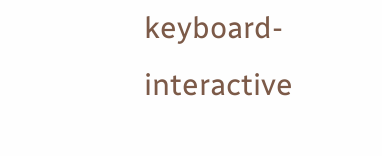keyboard-interactive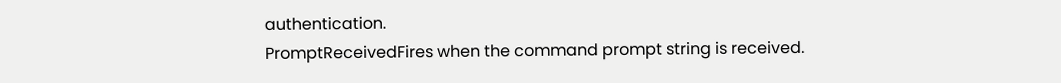authentication.
PromptReceivedFires when the command prompt string is received.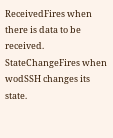ReceivedFires when there is data to be received.
StateChangeFires when wodSSH changes its state.